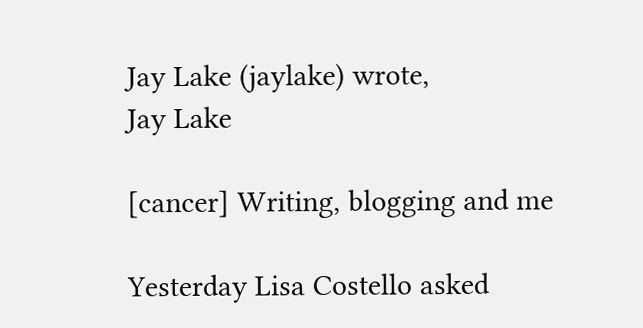Jay Lake (jaylake) wrote,
Jay Lake

[cancer] Writing, blogging and me

Yesterday Lisa Costello asked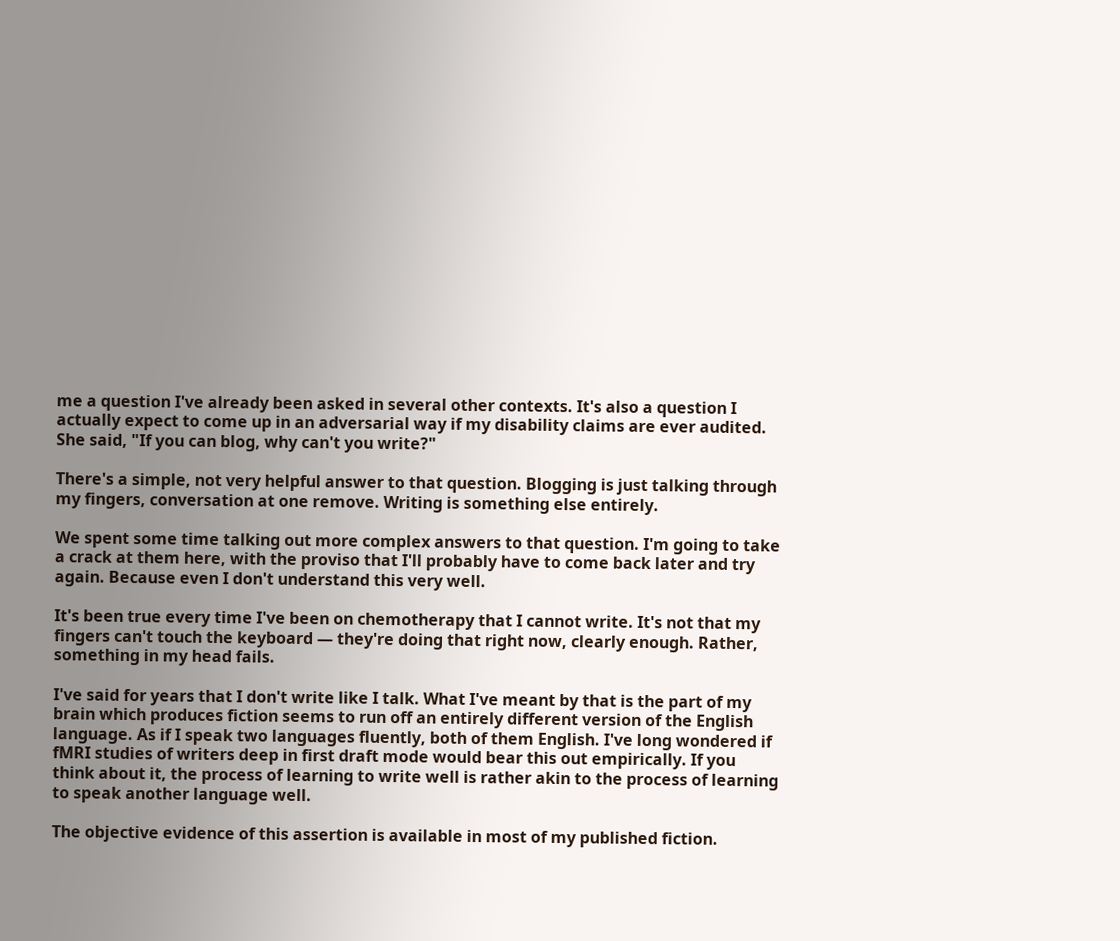me a question I've already been asked in several other contexts. It's also a question I actually expect to come up in an adversarial way if my disability claims are ever audited. She said, "If you can blog, why can't you write?"

There's a simple, not very helpful answer to that question. Blogging is just talking through my fingers, conversation at one remove. Writing is something else entirely.

We spent some time talking out more complex answers to that question. I'm going to take a crack at them here, with the proviso that I'll probably have to come back later and try again. Because even I don't understand this very well.

It's been true every time I've been on chemotherapy that I cannot write. It's not that my fingers can't touch the keyboard — they're doing that right now, clearly enough. Rather, something in my head fails.

I've said for years that I don't write like I talk. What I've meant by that is the part of my brain which produces fiction seems to run off an entirely different version of the English language. As if I speak two languages fluently, both of them English. I've long wondered if fMRI studies of writers deep in first draft mode would bear this out empirically. If you think about it, the process of learning to write well is rather akin to the process of learning to speak another language well.

The objective evidence of this assertion is available in most of my published fiction.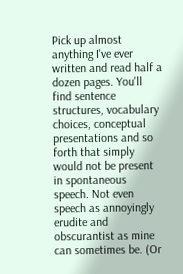Pick up almost anything I've ever written and read half a dozen pages. You'll find sentence structures, vocabulary choices, conceptual presentations and so forth that simply would not be present in spontaneous speech. Not even speech as annoyingly erudite and obscurantist as mine can sometimes be. (Or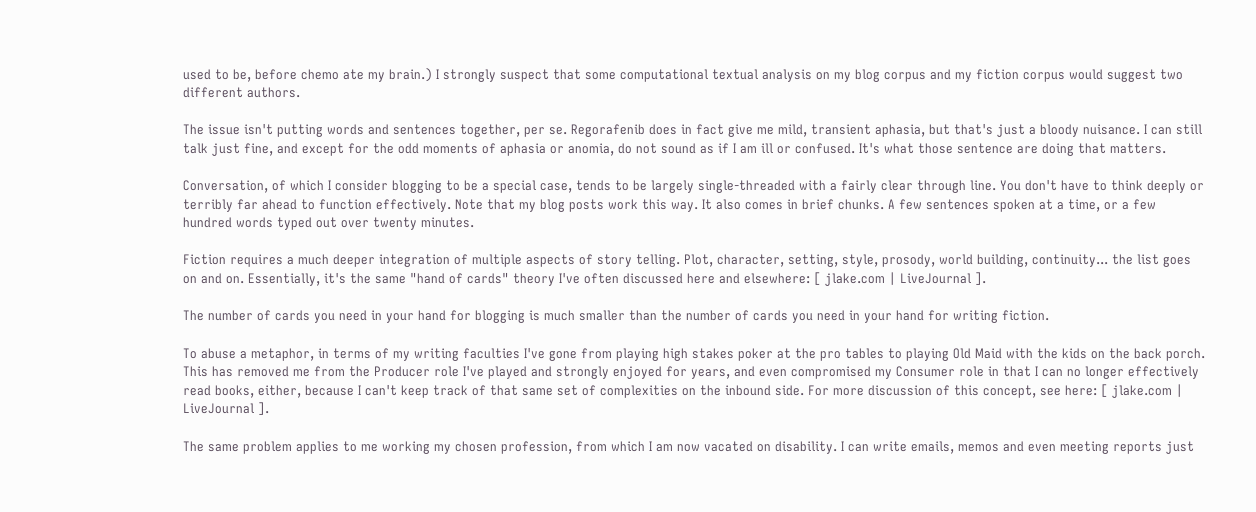used to be, before chemo ate my brain.) I strongly suspect that some computational textual analysis on my blog corpus and my fiction corpus would suggest two different authors.

The issue isn't putting words and sentences together, per se. Regorafenib does in fact give me mild, transient aphasia, but that's just a bloody nuisance. I can still talk just fine, and except for the odd moments of aphasia or anomia, do not sound as if I am ill or confused. It's what those sentence are doing that matters.

Conversation, of which I consider blogging to be a special case, tends to be largely single-threaded with a fairly clear through line. You don't have to think deeply or terribly far ahead to function effectively. Note that my blog posts work this way. It also comes in brief chunks. A few sentences spoken at a time, or a few hundred words typed out over twenty minutes.

Fiction requires a much deeper integration of multiple aspects of story telling. Plot, character, setting, style, prosody, world building, continuity... the list goes on and on. Essentially, it's the same "hand of cards" theory I've often discussed here and elsewhere: [ jlake.com | LiveJournal ].

The number of cards you need in your hand for blogging is much smaller than the number of cards you need in your hand for writing fiction.

To abuse a metaphor, in terms of my writing faculties I've gone from playing high stakes poker at the pro tables to playing Old Maid with the kids on the back porch. This has removed me from the Producer role I've played and strongly enjoyed for years, and even compromised my Consumer role in that I can no longer effectively read books, either, because I can't keep track of that same set of complexities on the inbound side. For more discussion of this concept, see here: [ jlake.com | LiveJournal ].

The same problem applies to me working my chosen profession, from which I am now vacated on disability. I can write emails, memos and even meeting reports just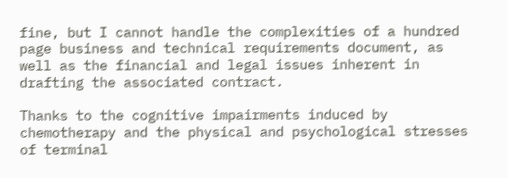fine, but I cannot handle the complexities of a hundred page business and technical requirements document, as well as the financial and legal issues inherent in drafting the associated contract.

Thanks to the cognitive impairments induced by chemotherapy and the physical and psychological stresses of terminal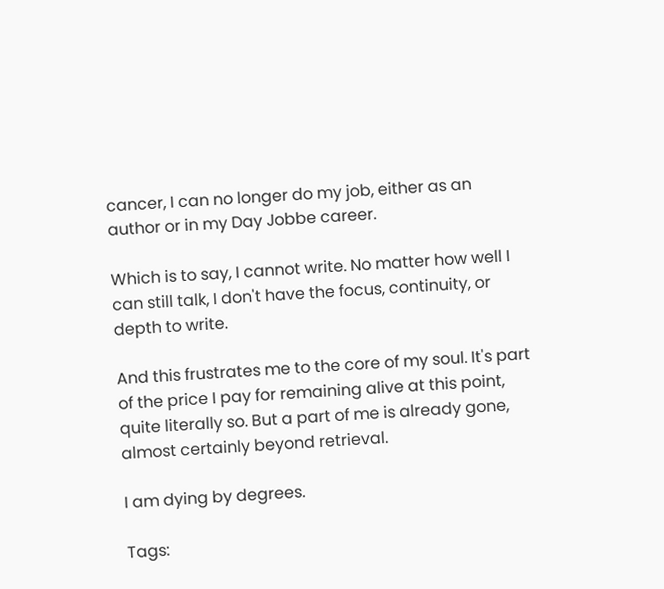cancer, I can no longer do my job, either as an author or in my Day Jobbe career.

Which is to say, I cannot write. No matter how well I can still talk, I don't have the focus, continuity, or depth to write.

And this frustrates me to the core of my soul. It's part of the price I pay for remaining alive at this point, quite literally so. But a part of me is already gone, almost certainly beyond retrieval.

I am dying by degrees.

Tags: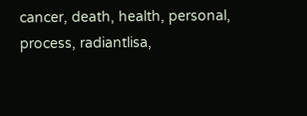cancer, death, health, personal, process, radiantlisa,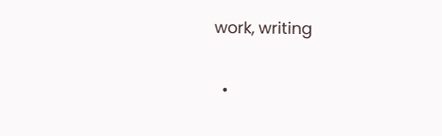work, writing

  •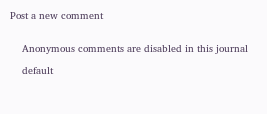Post a new comment


    Anonymous comments are disabled in this journal

    default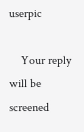userpic

    Your reply will be screened